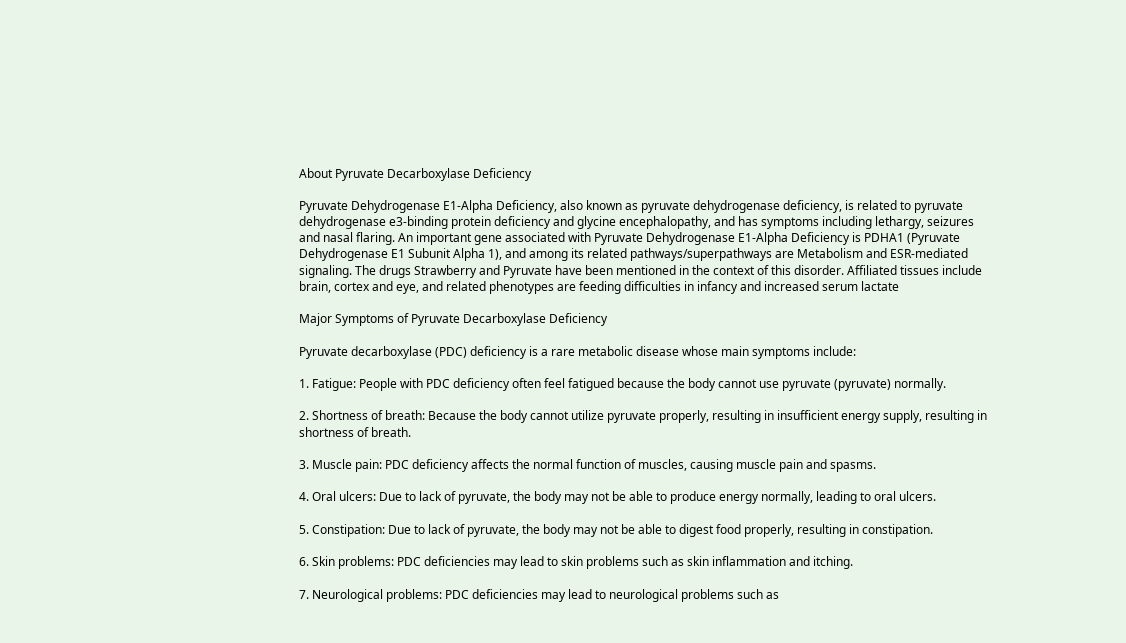About Pyruvate Decarboxylase Deficiency

Pyruvate Dehydrogenase E1-Alpha Deficiency, also known as pyruvate dehydrogenase deficiency, is related to pyruvate dehydrogenase e3-binding protein deficiency and glycine encephalopathy, and has symptoms including lethargy, seizures and nasal flaring. An important gene associated with Pyruvate Dehydrogenase E1-Alpha Deficiency is PDHA1 (Pyruvate Dehydrogenase E1 Subunit Alpha 1), and among its related pathways/superpathways are Metabolism and ESR-mediated signaling. The drugs Strawberry and Pyruvate have been mentioned in the context of this disorder. Affiliated tissues include brain, cortex and eye, and related phenotypes are feeding difficulties in infancy and increased serum lactate

Major Symptoms of Pyruvate Decarboxylase Deficiency

Pyruvate decarboxylase (PDC) deficiency is a rare metabolic disease whose main symptoms include:

1. Fatigue: People with PDC deficiency often feel fatigued because the body cannot use pyruvate (pyruvate) normally.

2. Shortness of breath: Because the body cannot utilize pyruvate properly, resulting in insufficient energy supply, resulting in shortness of breath.

3. Muscle pain: PDC deficiency affects the normal function of muscles, causing muscle pain and spasms.

4. Oral ulcers: Due to lack of pyruvate, the body may not be able to produce energy normally, leading to oral ulcers.

5. Constipation: Due to lack of pyruvate, the body may not be able to digest food properly, resulting in constipation.

6. Skin problems: PDC deficiencies may lead to skin problems such as skin inflammation and itching.

7. Neurological problems: PDC deficiencies may lead to neurological problems such as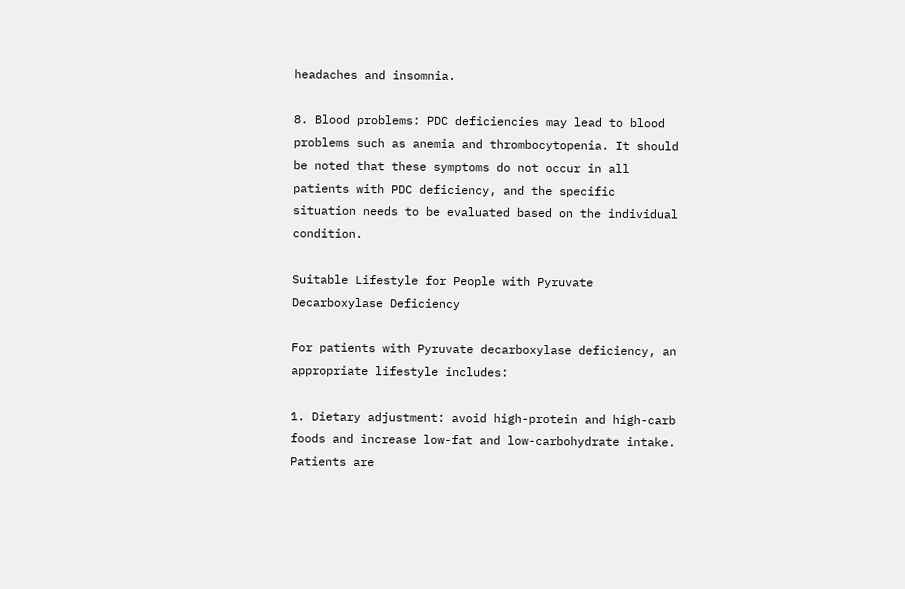headaches and insomnia.

8. Blood problems: PDC deficiencies may lead to blood problems such as anemia and thrombocytopenia. It should be noted that these symptoms do not occur in all patients with PDC deficiency, and the specific situation needs to be evaluated based on the individual condition.

Suitable Lifestyle for People with Pyruvate Decarboxylase Deficiency

For patients with Pyruvate decarboxylase deficiency, an appropriate lifestyle includes:

1. Dietary adjustment: avoid high-protein and high-carb foods and increase low-fat and low-carbohydrate intake. Patients are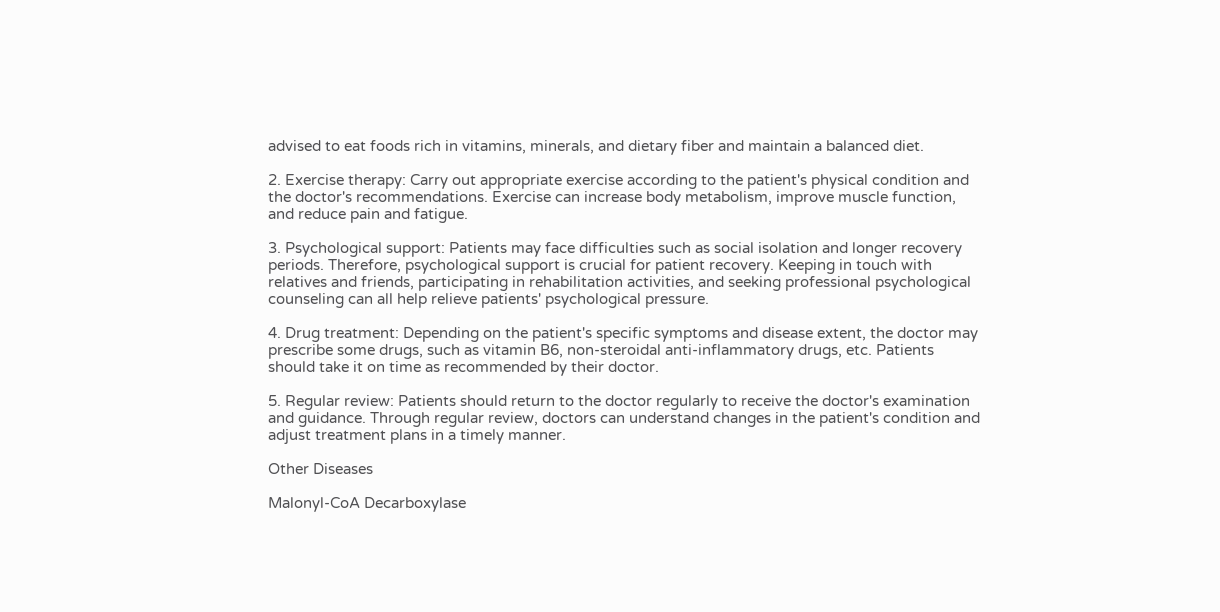advised to eat foods rich in vitamins, minerals, and dietary fiber and maintain a balanced diet.

2. Exercise therapy: Carry out appropriate exercise according to the patient's physical condition and the doctor's recommendations. Exercise can increase body metabolism, improve muscle function, and reduce pain and fatigue.

3. Psychological support: Patients may face difficulties such as social isolation and longer recovery periods. Therefore, psychological support is crucial for patient recovery. Keeping in touch with relatives and friends, participating in rehabilitation activities, and seeking professional psychological counseling can all help relieve patients' psychological pressure.

4. Drug treatment: Depending on the patient's specific symptoms and disease extent, the doctor may prescribe some drugs, such as vitamin B6, non-steroidal anti-inflammatory drugs, etc. Patients should take it on time as recommended by their doctor.

5. Regular review: Patients should return to the doctor regularly to receive the doctor's examination and guidance. Through regular review, doctors can understand changes in the patient's condition and adjust treatment plans in a timely manner.

Other Diseases

Malonyl-CoA Decarboxylase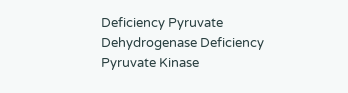Deficiency Pyruvate Dehydrogenase Deficiency Pyruvate Kinase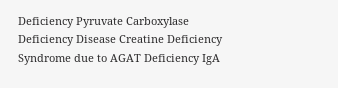Deficiency Pyruvate Carboxylase Deficiency Disease Creatine Deficiency Syndrome due to AGAT Deficiency IgA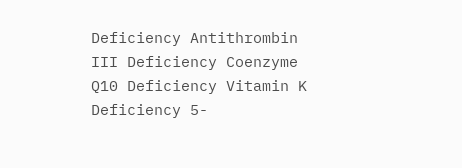Deficiency Antithrombin III Deficiency Coenzyme Q10 Deficiency Vitamin K Deficiency 5-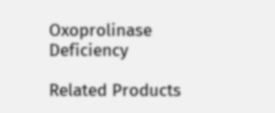Oxoprolinase Deficiency

Related Products